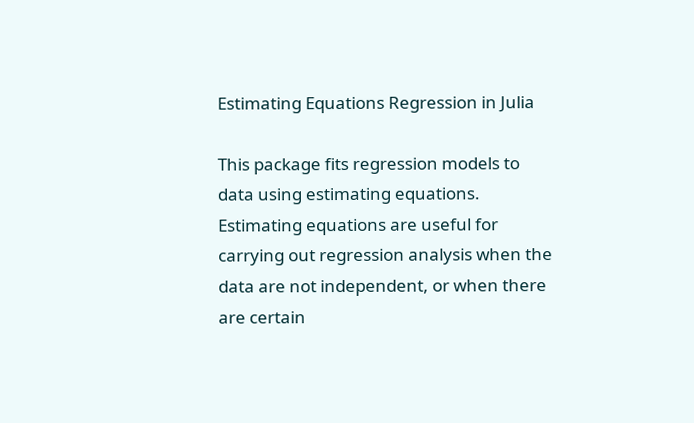Estimating Equations Regression in Julia

This package fits regression models to data using estimating equations. Estimating equations are useful for carrying out regression analysis when the data are not independent, or when there are certain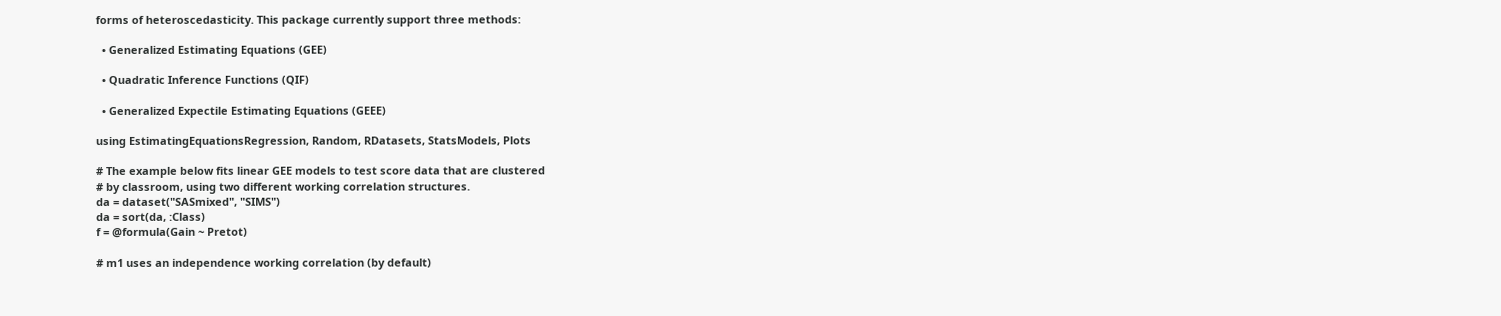forms of heteroscedasticity. This package currently support three methods:

  • Generalized Estimating Equations (GEE)

  • Quadratic Inference Functions (QIF)

  • Generalized Expectile Estimating Equations (GEEE)

using EstimatingEquationsRegression, Random, RDatasets, StatsModels, Plots

# The example below fits linear GEE models to test score data that are clustered
# by classroom, using two different working correlation structures.
da = dataset("SASmixed", "SIMS")
da = sort(da, :Class)
f = @formula(Gain ~ Pretot)

# m1 uses an independence working correlation (by default)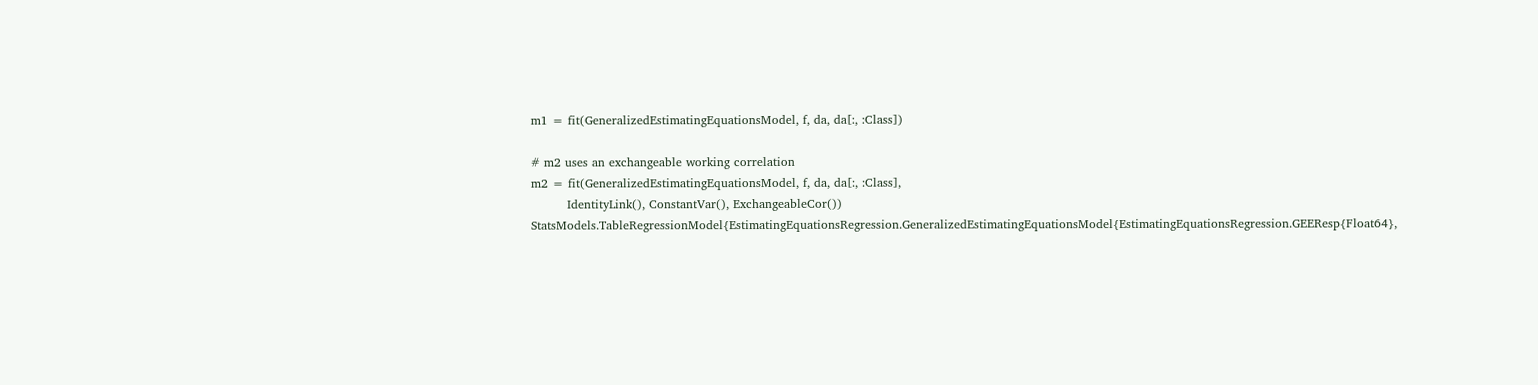m1 = fit(GeneralizedEstimatingEquationsModel, f, da, da[:, :Class])

# m2 uses an exchangeable working correlation
m2 = fit(GeneralizedEstimatingEquationsModel, f, da, da[:, :Class],
         IdentityLink(), ConstantVar(), ExchangeableCor())
StatsModels.TableRegressionModel{EstimatingEquationsRegression.GeneralizedEstimatingEquationsModel{EstimatingEquationsRegression.GEEResp{Float64},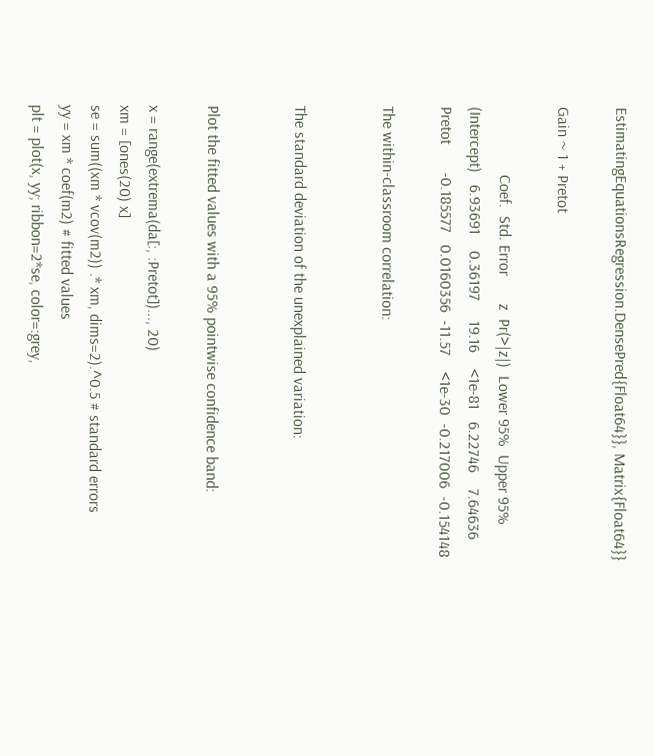EstimatingEquationsRegression.DensePred{Float64}}, Matrix{Float64}}

Gain ~ 1 + Pretot

                 Coef.  Std. Error       z  Pr(>|z|)  Lower 95%  Upper 95%
(Intercept)   6.93691    0.36197     19.16    <1e-81   6.22746    7.64636
Pretot       -0.185577   0.0160356  -11.57    <1e-30  -0.217006  -0.154148

The within-classroom correlation:


The standard deviation of the unexplained variation:


Plot the fitted values with a 95% pointwise confidence band:

x = range(extrema(da[:, :Pretot])..., 20)
xm = [ones(20) x]
se = sum((xm * vcov(m2)) .* xm, dims=2).^0.5 # standard errors
yy = xm * coef(m2) # fitted values
plt = plot(x, yy; ribbon=2*se, color=:grey,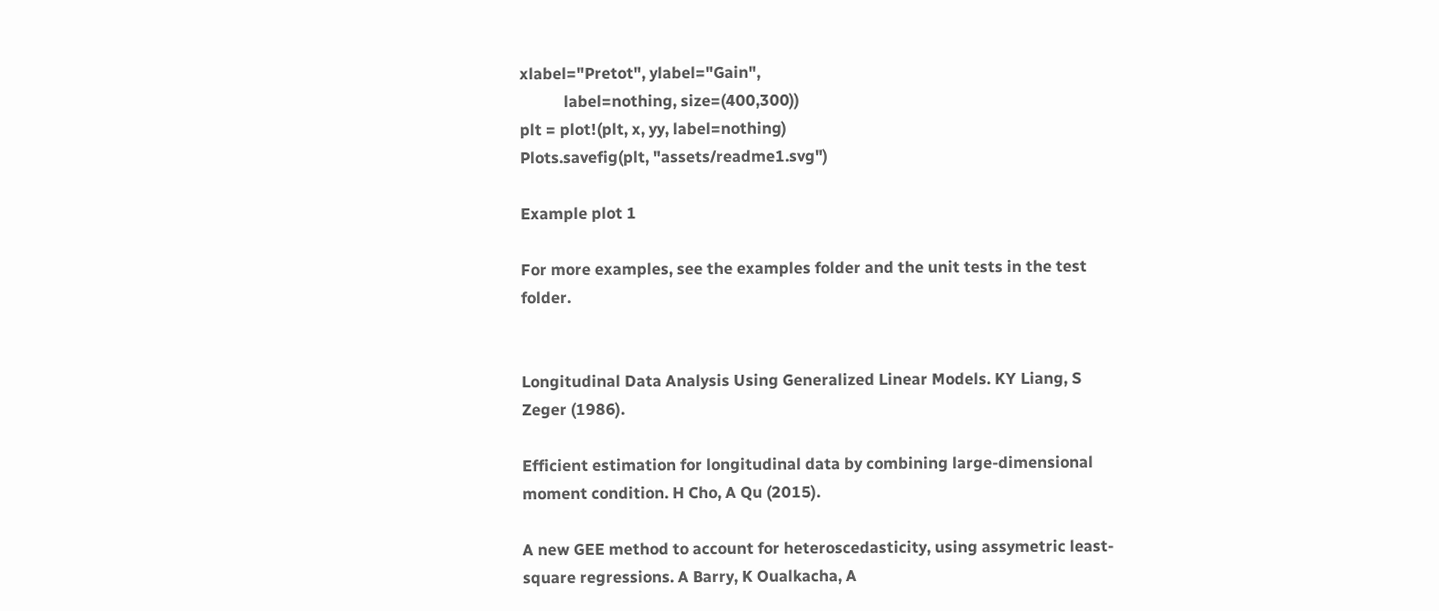xlabel="Pretot", ylabel="Gain",
           label=nothing, size=(400,300))
plt = plot!(plt, x, yy, label=nothing)
Plots.savefig(plt, "assets/readme1.svg")

Example plot 1

For more examples, see the examples folder and the unit tests in the test folder.


Longitudinal Data Analysis Using Generalized Linear Models. KY Liang, S Zeger (1986).

Efficient estimation for longitudinal data by combining large-dimensional moment condition. H Cho, A Qu (2015).

A new GEE method to account for heteroscedasticity, using assymetric least-square regressions. A Barry, K Oualkacha, A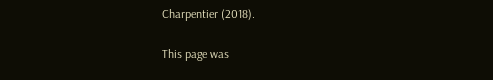Charpentier (2018).

This page was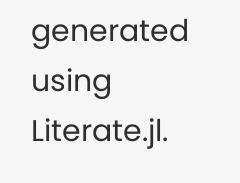generated using Literate.jl.